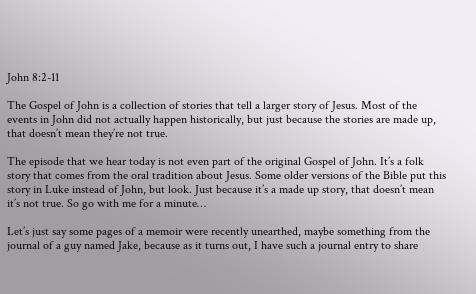John 8:2-11

The Gospel of John is a collection of stories that tell a larger story of Jesus. Most of the events in John did not actually happen historically, but just because the stories are made up, that doesn’t mean they’re not true.

The episode that we hear today is not even part of the original Gospel of John. It’s a folk story that comes from the oral tradition about Jesus. Some older versions of the Bible put this story in Luke instead of John, but look. Just because it’s a made up story, that doesn’t mean it’s not true. So go with me for a minute…

Let’s just say some pages of a memoir were recently unearthed, maybe something from the journal of a guy named Jake, because as it turns out, I have such a journal entry to share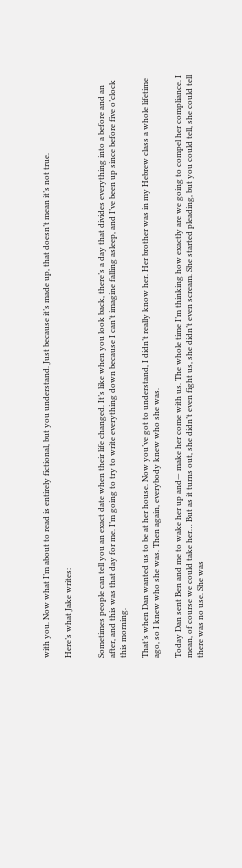with you. Now what I’m about to read is entirely fictional, but you understand. Just because it’s made up, that doesn’t mean it’s not true.

Here’s what Jake writes:


Sometimes people can tell you an exact date when their life changed. It’s like when you look back, there’s a day that divides everything into a before and an after, and this was that day for me. I’m going to try to write everything down because I can’t imagine falling asleep, and I’ve been up since before five o’clock this morning.

That’s when Dan wanted us to be at her house. Now you’ve got to understand, I didn’t really know her. Her brother was in my Hebrew class a whole lifetime ago, so I knew who she was. Then again, everybody knew who she was.

Today Dan sent Ben and me to wake her up and— make her come with us. The whole time I’m thinking how exactly are we going to compel her compliance. I mean, of course we could take her… But as it turns out, she didn’t even fight us, she didn’t even scream. She started pleading, but you could tell, she could tell there was no use. She was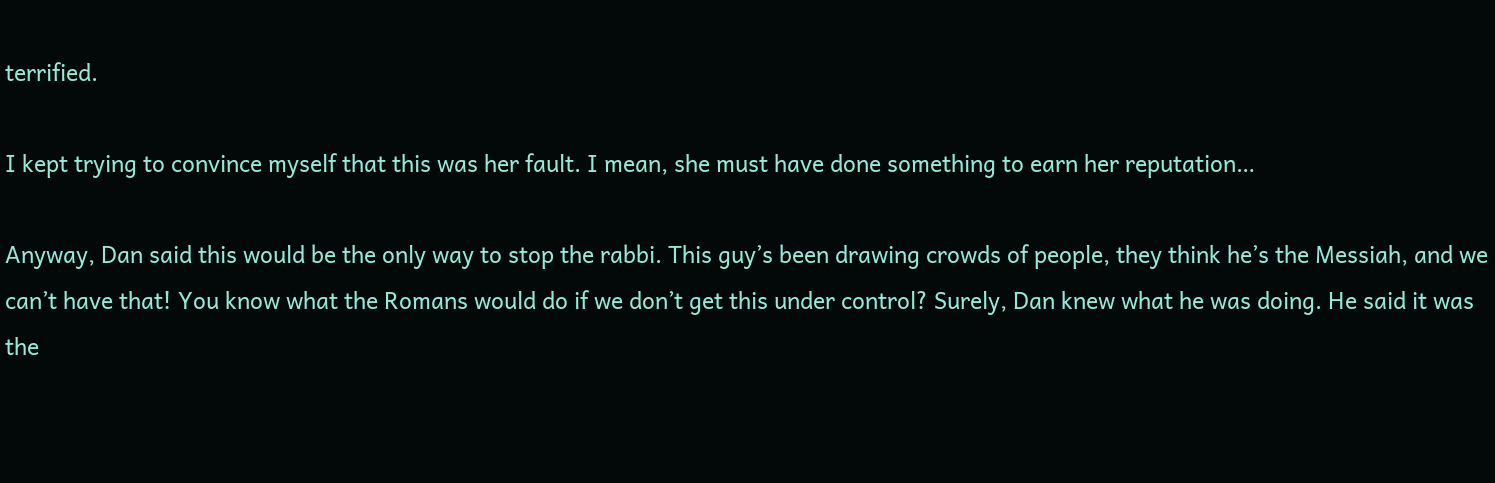terrified.

I kept trying to convince myself that this was her fault. I mean, she must have done something to earn her reputation…

Anyway, Dan said this would be the only way to stop the rabbi. This guy’s been drawing crowds of people, they think he’s the Messiah, and we can’t have that! You know what the Romans would do if we don’t get this under control? Surely, Dan knew what he was doing. He said it was the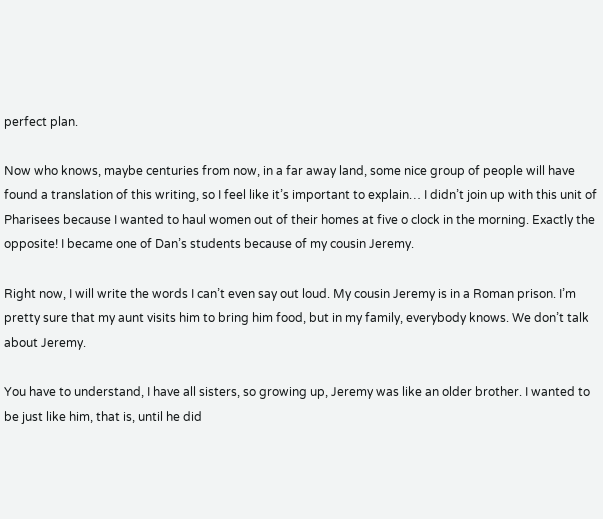perfect plan.

Now who knows, maybe centuries from now, in a far away land, some nice group of people will have found a translation of this writing, so I feel like it’s important to explain… I didn’t join up with this unit of Pharisees because I wanted to haul women out of their homes at five o clock in the morning. Exactly the opposite! I became one of Dan’s students because of my cousin Jeremy.

Right now, I will write the words I can’t even say out loud. My cousin Jeremy is in a Roman prison. I’m pretty sure that my aunt visits him to bring him food, but in my family, everybody knows. We don’t talk about Jeremy.

You have to understand, I have all sisters, so growing up, Jeremy was like an older brother. I wanted to be just like him, that is, until he did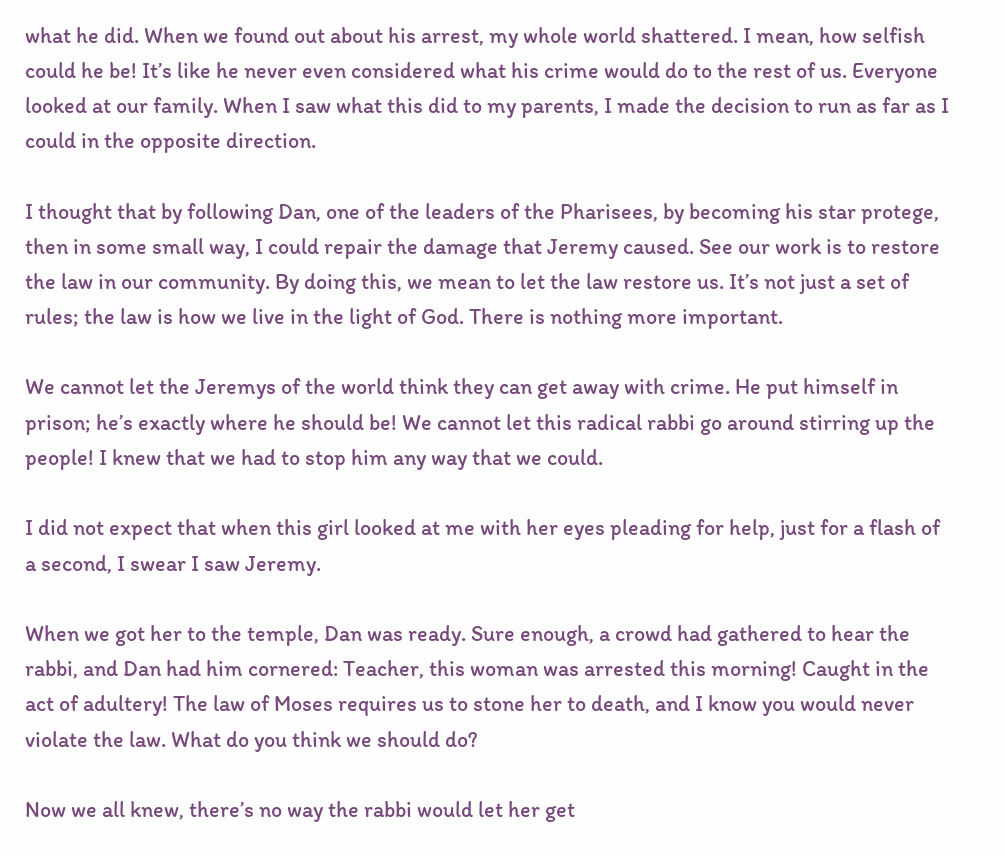what he did. When we found out about his arrest, my whole world shattered. I mean, how selfish could he be! It’s like he never even considered what his crime would do to the rest of us. Everyone looked at our family. When I saw what this did to my parents, I made the decision to run as far as I could in the opposite direction.

I thought that by following Dan, one of the leaders of the Pharisees, by becoming his star protege, then in some small way, I could repair the damage that Jeremy caused. See our work is to restore the law in our community. By doing this, we mean to let the law restore us. It’s not just a set of rules; the law is how we live in the light of God. There is nothing more important.

We cannot let the Jeremys of the world think they can get away with crime. He put himself in prison; he’s exactly where he should be! We cannot let this radical rabbi go around stirring up the people! I knew that we had to stop him any way that we could.

I did not expect that when this girl looked at me with her eyes pleading for help, just for a flash of a second, I swear I saw Jeremy.

When we got her to the temple, Dan was ready. Sure enough, a crowd had gathered to hear the rabbi, and Dan had him cornered: Teacher, this woman was arrested this morning! Caught in the act of adultery! The law of Moses requires us to stone her to death, and I know you would never violate the law. What do you think we should do?

Now we all knew, there’s no way the rabbi would let her get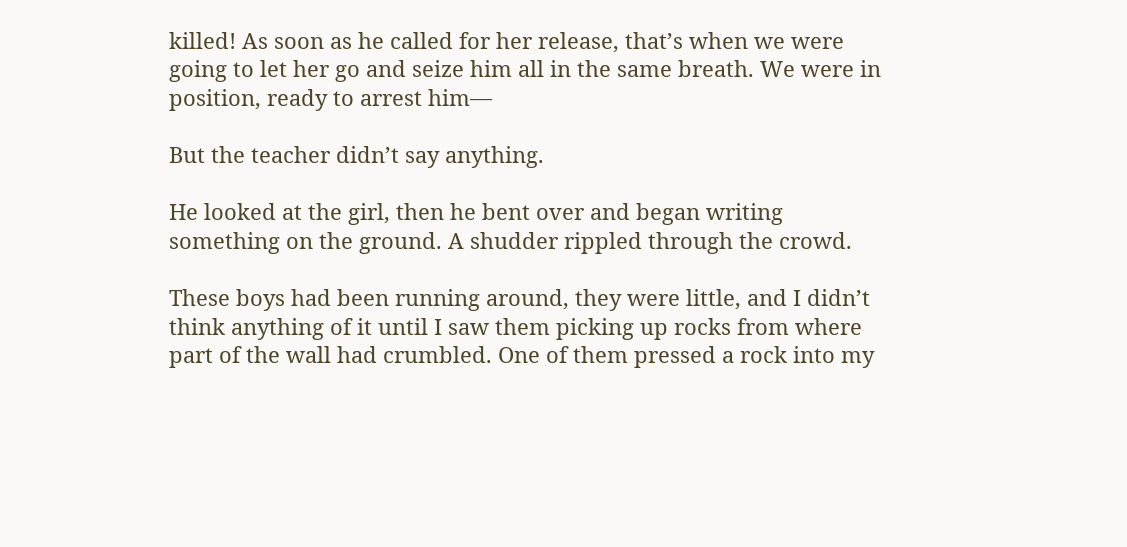killed! As soon as he called for her release, that’s when we were going to let her go and seize him all in the same breath. We were in position, ready to arrest him—

But the teacher didn’t say anything.

He looked at the girl, then he bent over and began writing something on the ground. A shudder rippled through the crowd.

These boys had been running around, they were little, and I didn’t think anything of it until I saw them picking up rocks from where part of the wall had crumbled. One of them pressed a rock into my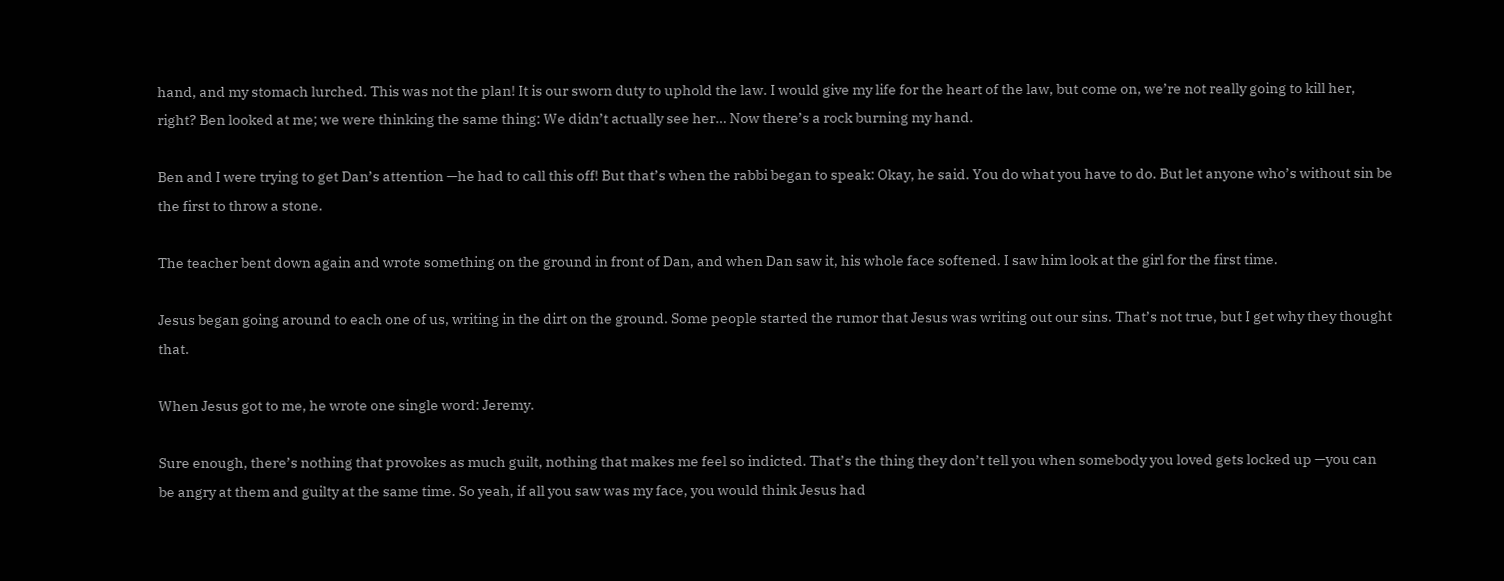hand, and my stomach lurched. This was not the plan! It is our sworn duty to uphold the law. I would give my life for the heart of the law, but come on, we’re not really going to kill her, right? Ben looked at me; we were thinking the same thing: We didn’t actually see her… Now there’s a rock burning my hand.

Ben and I were trying to get Dan’s attention —he had to call this off! But that’s when the rabbi began to speak: Okay, he said. You do what you have to do. But let anyone who’s without sin be the first to throw a stone.

The teacher bent down again and wrote something on the ground in front of Dan, and when Dan saw it, his whole face softened. I saw him look at the girl for the first time.

Jesus began going around to each one of us, writing in the dirt on the ground. Some people started the rumor that Jesus was writing out our sins. That’s not true, but I get why they thought that.

When Jesus got to me, he wrote one single word: Jeremy.

Sure enough, there’s nothing that provokes as much guilt, nothing that makes me feel so indicted. That’s the thing they don’t tell you when somebody you loved gets locked up —you can be angry at them and guilty at the same time. So yeah, if all you saw was my face, you would think Jesus had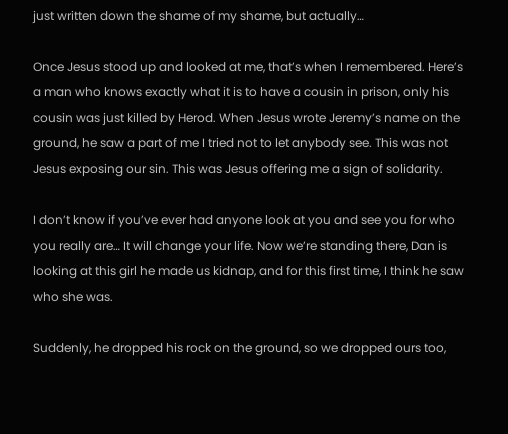just written down the shame of my shame, but actually…

Once Jesus stood up and looked at me, that’s when I remembered. Here’s a man who knows exactly what it is to have a cousin in prison, only his cousin was just killed by Herod. When Jesus wrote Jeremy’s name on the ground, he saw a part of me I tried not to let anybody see. This was not Jesus exposing our sin. This was Jesus offering me a sign of solidarity.

I don’t know if you’ve ever had anyone look at you and see you for who you really are… It will change your life. Now we’re standing there, Dan is looking at this girl he made us kidnap, and for this first time, I think he saw who she was.

Suddenly, he dropped his rock on the ground, so we dropped ours too,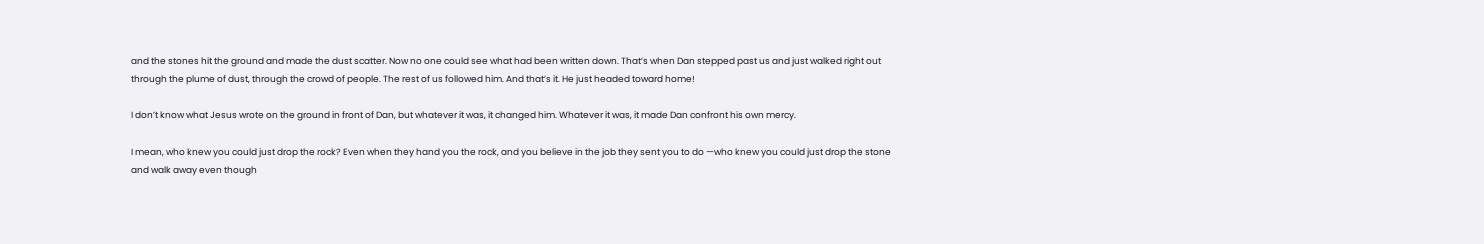and the stones hit the ground and made the dust scatter. Now no one could see what had been written down. That’s when Dan stepped past us and just walked right out through the plume of dust, through the crowd of people. The rest of us followed him. And that’s it. He just headed toward home!

I don’t know what Jesus wrote on the ground in front of Dan, but whatever it was, it changed him. Whatever it was, it made Dan confront his own mercy.

I mean, who knew you could just drop the rock? Even when they hand you the rock, and you believe in the job they sent you to do —who knew you could just drop the stone and walk away even though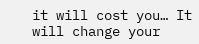it will cost you… It will change your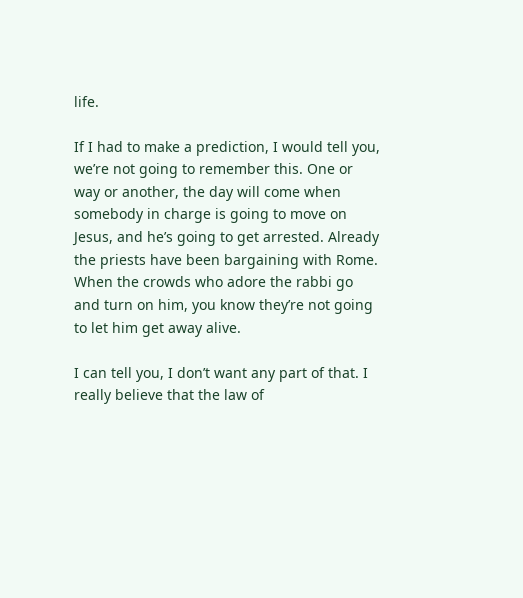life.

If I had to make a prediction, I would tell you, we’re not going to remember this. One or way or another, the day will come when somebody in charge is going to move on Jesus, and he’s going to get arrested. Already the priests have been bargaining with Rome. When the crowds who adore the rabbi go and turn on him, you know they’re not going to let him get away alive.

I can tell you, I don’t want any part of that. I really believe that the law of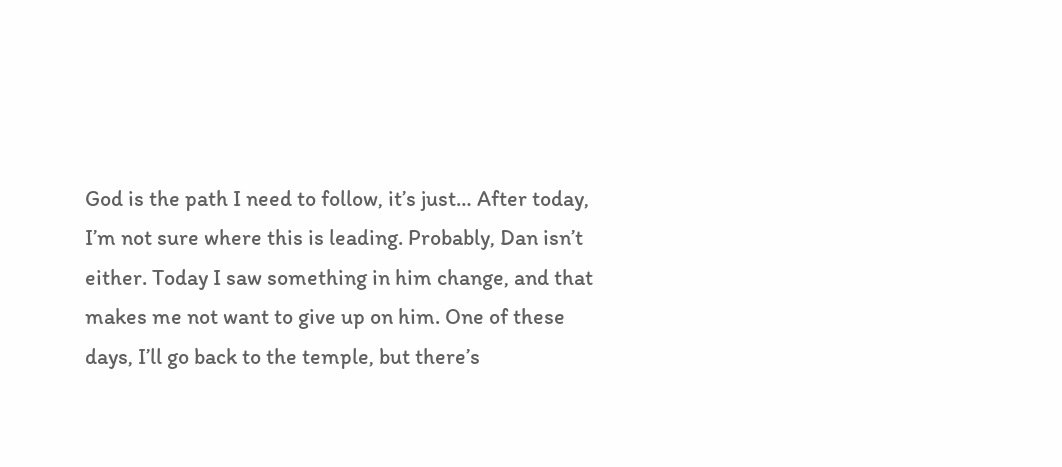God is the path I need to follow, it’s just… After today, I’m not sure where this is leading. Probably, Dan isn’t either. Today I saw something in him change, and that makes me not want to give up on him. One of these days, I’ll go back to the temple, but there’s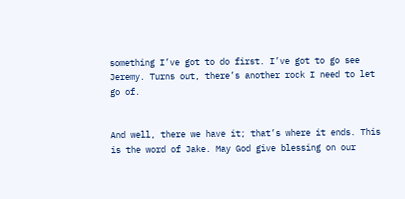something I’ve got to do first. I’ve got to go see Jeremy. Turns out, there’s another rock I need to let go of.


And well, there we have it; that’s where it ends. This is the word of Jake. May God give blessing on our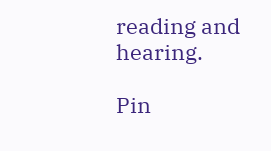reading and hearing.

Pin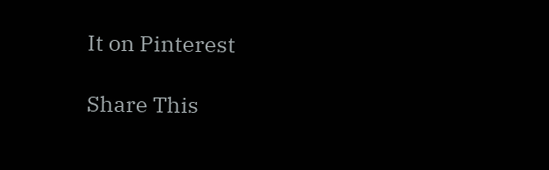It on Pinterest

Share This